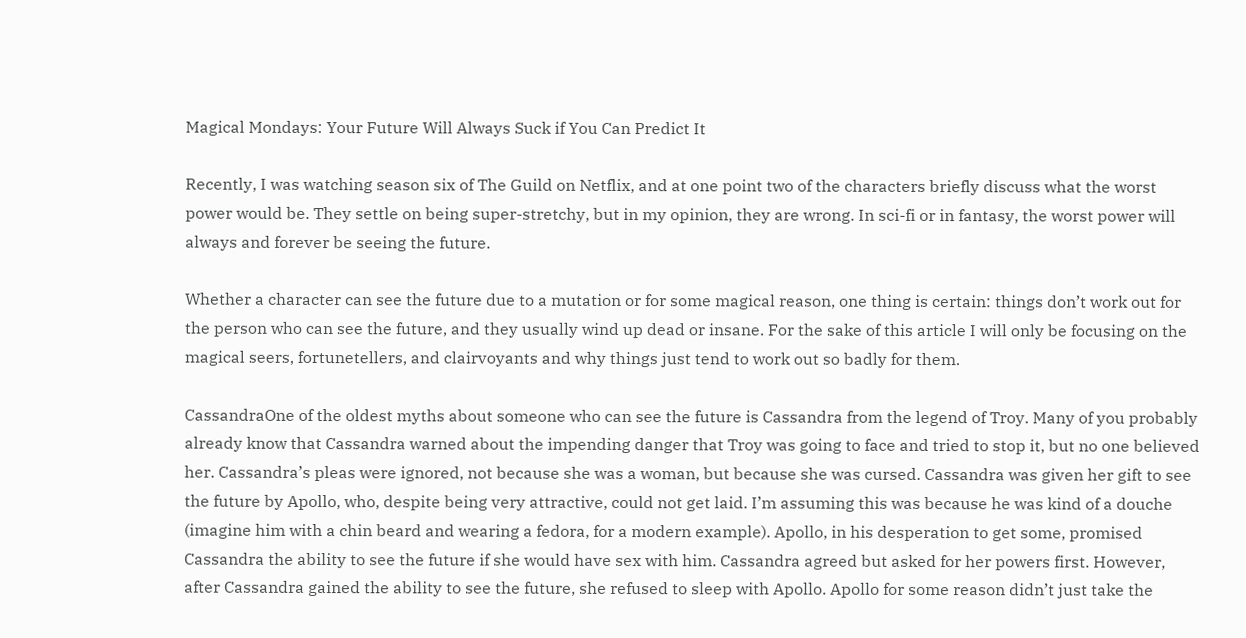Magical Mondays: Your Future Will Always Suck if You Can Predict It

Recently, I was watching season six of The Guild on Netflix, and at one point two of the characters briefly discuss what the worst power would be. They settle on being super-stretchy, but in my opinion, they are wrong. In sci-fi or in fantasy, the worst power will always and forever be seeing the future.

Whether a character can see the future due to a mutation or for some magical reason, one thing is certain: things don’t work out for the person who can see the future, and they usually wind up dead or insane. For the sake of this article I will only be focusing on the magical seers, fortunetellers, and clairvoyants and why things just tend to work out so badly for them.

CassandraOne of the oldest myths about someone who can see the future is Cassandra from the legend of Troy. Many of you probably already know that Cassandra warned about the impending danger that Troy was going to face and tried to stop it, but no one believed her. Cassandra’s pleas were ignored, not because she was a woman, but because she was cursed. Cassandra was given her gift to see the future by Apollo, who, despite being very attractive, could not get laid. I’m assuming this was because he was kind of a douche (imagine him with a chin beard and wearing a fedora, for a modern example). Apollo, in his desperation to get some, promised Cassandra the ability to see the future if she would have sex with him. Cassandra agreed but asked for her powers first. However, after Cassandra gained the ability to see the future, she refused to sleep with Apollo. Apollo for some reason didn’t just take the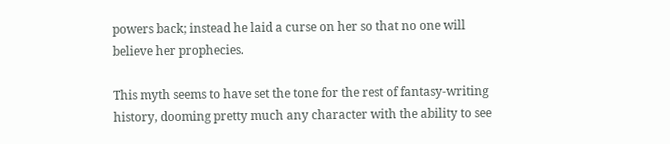powers back; instead he laid a curse on her so that no one will believe her prophecies.

This myth seems to have set the tone for the rest of fantasy-writing history, dooming pretty much any character with the ability to see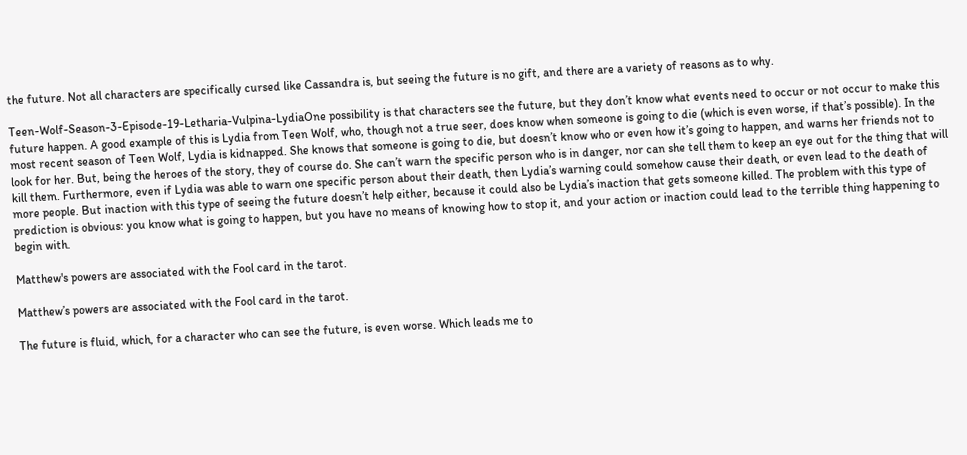the future. Not all characters are specifically cursed like Cassandra is, but seeing the future is no gift, and there are a variety of reasons as to why.

Teen-Wolf-Season-3-Episode-19-Letharia-Vulpina-LydiaOne possibility is that characters see the future, but they don’t know what events need to occur or not occur to make this future happen. A good example of this is Lydia from Teen Wolf, who, though not a true seer, does know when someone is going to die (which is even worse, if that’s possible). In the most recent season of Teen Wolf, Lydia is kidnapped. She knows that someone is going to die, but doesn’t know who or even how it’s going to happen, and warns her friends not to look for her. But, being the heroes of the story, they of course do. She can’t warn the specific person who is in danger, nor can she tell them to keep an eye out for the thing that will kill them. Furthermore, even if Lydia was able to warn one specific person about their death, then Lydia’s warning could somehow cause their death, or even lead to the death of more people. But inaction with this type of seeing the future doesn’t help either, because it could also be Lydia’s inaction that gets someone killed. The problem with this type of prediction is obvious: you know what is going to happen, but you have no means of knowing how to stop it, and your action or inaction could lead to the terrible thing happening to begin with.

Matthew's powers are associated with the Fool card in the tarot.

Matthew’s powers are associated with the Fool card in the tarot.

The future is fluid, which, for a character who can see the future, is even worse. Which leads me to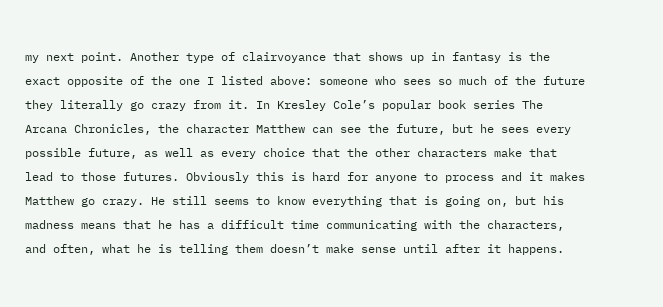my next point. Another type of clairvoyance that shows up in fantasy is the exact opposite of the one I listed above: someone who sees so much of the future they literally go crazy from it. In Kresley Cole’s popular book series The Arcana Chronicles, the character Matthew can see the future, but he sees every possible future, as well as every choice that the other characters make that lead to those futures. Obviously this is hard for anyone to process and it makes Matthew go crazy. He still seems to know everything that is going on, but his madness means that he has a difficult time communicating with the characters, and often, what he is telling them doesn’t make sense until after it happens.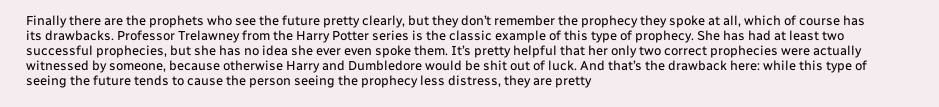Finally there are the prophets who see the future pretty clearly, but they don’t remember the prophecy they spoke at all, which of course has its drawbacks. Professor Trelawney from the Harry Potter series is the classic example of this type of prophecy. She has had at least two successful prophecies, but she has no idea she ever even spoke them. It’s pretty helpful that her only two correct prophecies were actually witnessed by someone, because otherwise Harry and Dumbledore would be shit out of luck. And that’s the drawback here: while this type of seeing the future tends to cause the person seeing the prophecy less distress, they are pretty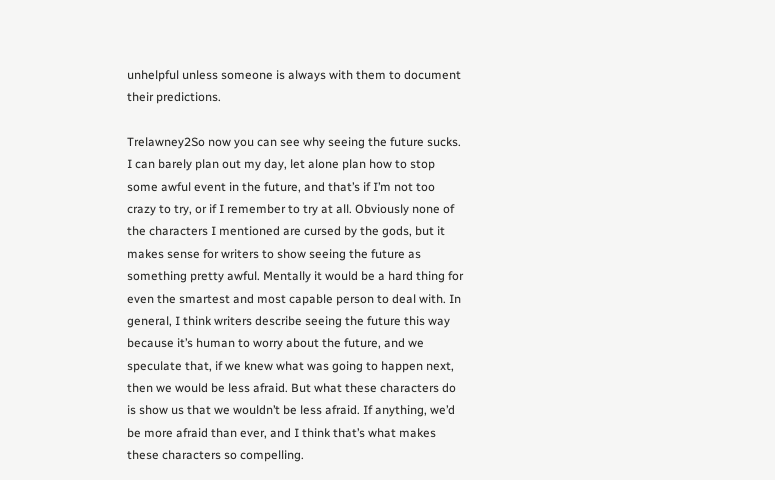unhelpful unless someone is always with them to document their predictions.

Trelawney2So now you can see why seeing the future sucks. I can barely plan out my day, let alone plan how to stop some awful event in the future, and that’s if I’m not too crazy to try, or if I remember to try at all. Obviously none of the characters I mentioned are cursed by the gods, but it makes sense for writers to show seeing the future as something pretty awful. Mentally it would be a hard thing for even the smartest and most capable person to deal with. In general, I think writers describe seeing the future this way because it’s human to worry about the future, and we speculate that, if we knew what was going to happen next, then we would be less afraid. But what these characters do is show us that we wouldn’t be less afraid. If anything, we’d be more afraid than ever, and I think that’s what makes these characters so compelling.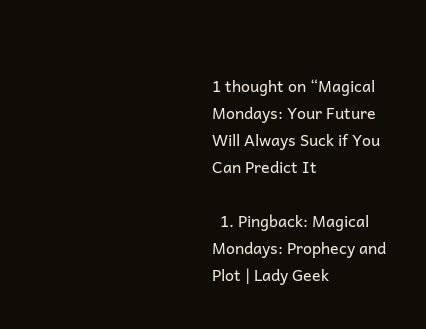1 thought on “Magical Mondays: Your Future Will Always Suck if You Can Predict It

  1. Pingback: Magical Mondays: Prophecy and Plot | Lady Geek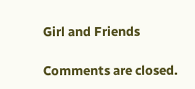Girl and Friends

Comments are closed.